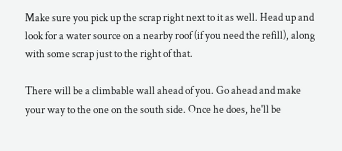Make sure you pick up the scrap right next to it as well. Head up and look for a water source on a nearby roof (if you need the refill), along with some scrap just to the right of that.

There will be a climbable wall ahead of you. Go ahead and make your way to the one on the south side. Once he does, he'll be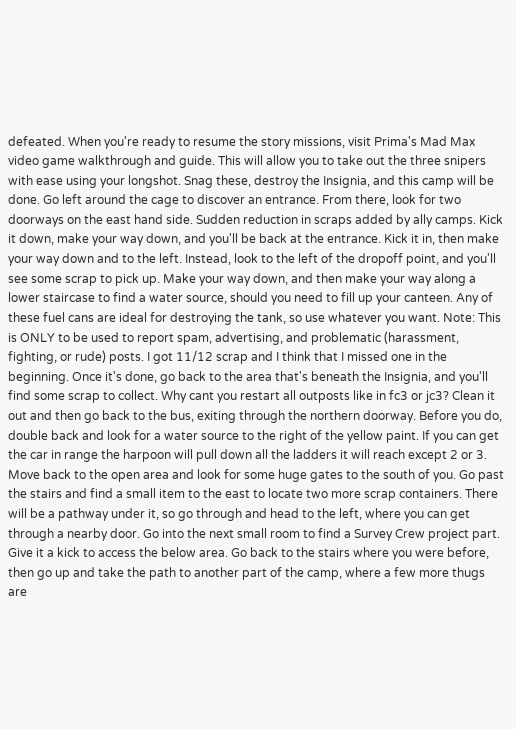defeated. When you're ready to resume the story missions, visit Prima's Mad Max video game walkthrough and guide. This will allow you to take out the three snipers with ease using your longshot. Snag these, destroy the Insignia, and this camp will be done. Go left around the cage to discover an entrance. From there, look for two doorways on the east hand side. Sudden reduction in scraps added by ally camps. Kick it down, make your way down, and you'll be back at the entrance. Kick it in, then make your way down and to the left. Instead, look to the left of the dropoff point, and you'll see some scrap to pick up. Make your way down, and then make your way along a lower staircase to find a water source, should you need to fill up your canteen. Any of these fuel cans are ideal for destroying the tank, so use whatever you want. Note: This is ONLY to be used to report spam, advertising, and problematic (harassment, fighting, or rude) posts. I got 11/12 scrap and I think that I missed one in the beginning. Once it's done, go back to the area that's beneath the Insignia, and you'll find some scrap to collect. Why cant you restart all outposts like in fc3 or jc3? Clean it out and then go back to the bus, exiting through the northern doorway. Before you do, double back and look for a water source to the right of the yellow paint. If you can get the car in range the harpoon will pull down all the ladders it will reach except 2 or 3. Move back to the open area and look for some huge gates to the south of you. Go past the stairs and find a small item to the east to locate two more scrap containers. There will be a pathway under it, so go through and head to the left, where you can get through a nearby door. Go into the next small room to find a Survey Crew project part. Give it a kick to access the below area. Go back to the stairs where you were before, then go up and take the path to another part of the camp, where a few more thugs are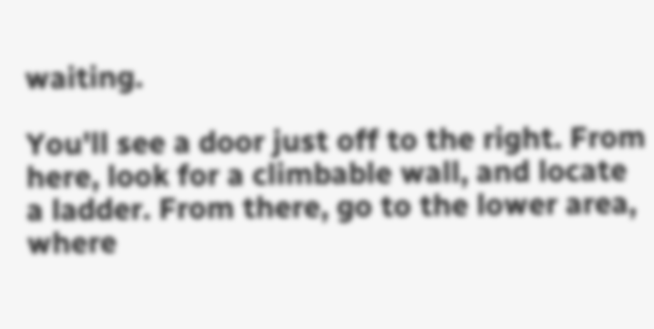waiting.

You'll see a door just off to the right. From here, look for a climbable wall, and locate a ladder. From there, go to the lower area, where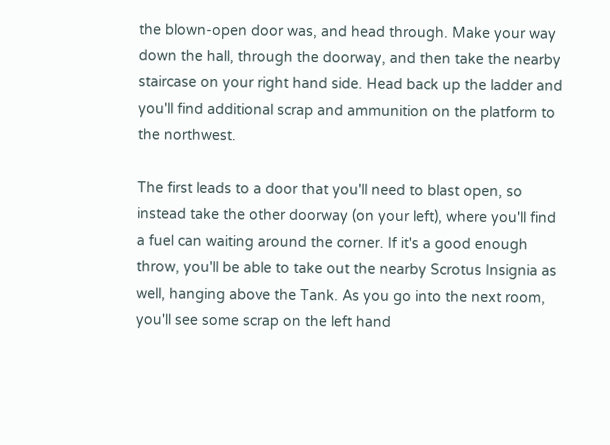the blown-open door was, and head through. Make your way down the hall, through the doorway, and then take the nearby staircase on your right hand side. Head back up the ladder and you'll find additional scrap and ammunition on the platform to the northwest.

The first leads to a door that you'll need to blast open, so instead take the other doorway (on your left), where you'll find a fuel can waiting around the corner. If it's a good enough throw, you'll be able to take out the nearby Scrotus Insignia as well, hanging above the Tank. As you go into the next room, you'll see some scrap on the left hand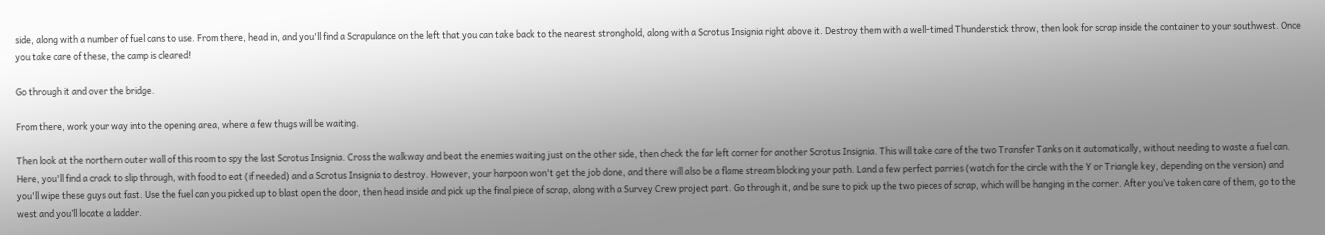side, along with a number of fuel cans to use. From there, head in, and you'll find a Scrapulance on the left that you can take back to the nearest stronghold, along with a Scrotus Insignia right above it. Destroy them with a well-timed Thunderstick throw, then look for scrap inside the container to your southwest. Once you take care of these, the camp is cleared!

Go through it and over the bridge.

From there, work your way into the opening area, where a few thugs will be waiting.

Then look at the northern outer wall of this room to spy the last Scrotus Insignia. Cross the walkway and beat the enemies waiting just on the other side, then check the far left corner for another Scrotus Insignia. This will take care of the two Transfer Tanks on it automatically, without needing to waste a fuel can. Here, you'll find a crack to slip through, with food to eat (if needed) and a Scrotus Insignia to destroy. However, your harpoon won't get the job done, and there will also be a flame stream blocking your path. Land a few perfect parries (watch for the circle with the Y or Triangle key, depending on the version) and you'll wipe these guys out fast. Use the fuel can you picked up to blast open the door, then head inside and pick up the final piece of scrap, along with a Survey Crew project part. Go through it, and be sure to pick up the two pieces of scrap, which will be hanging in the corner. After you’ve taken care of them, go to the west and you’ll locate a ladder.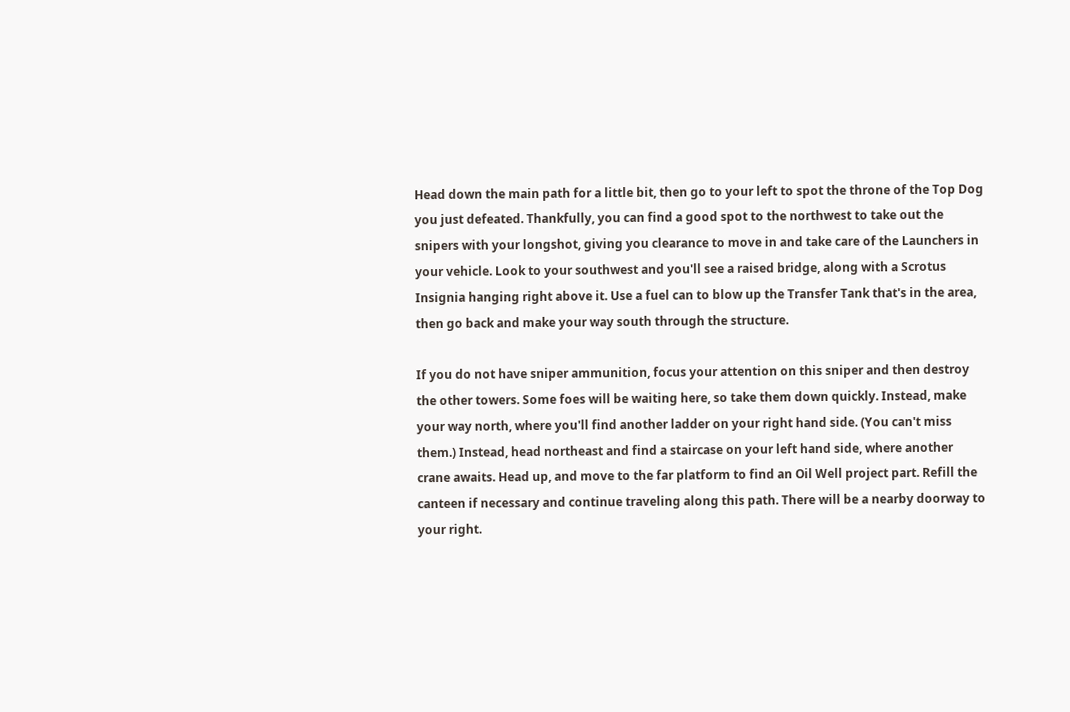Head down the main path for a little bit, then go to your left to spot the throne of the Top Dog you just defeated. Thankfully, you can find a good spot to the northwest to take out the snipers with your longshot, giving you clearance to move in and take care of the Launchers in your vehicle. Look to your southwest and you'll see a raised bridge, along with a Scrotus Insignia hanging right above it. Use a fuel can to blow up the Transfer Tank that's in the area, then go back and make your way south through the structure.

If you do not have sniper ammunition, focus your attention on this sniper and then destroy the other towers. Some foes will be waiting here, so take them down quickly. Instead, make your way north, where you'll find another ladder on your right hand side. (You can't miss them.) Instead, head northeast and find a staircase on your left hand side, where another crane awaits. Head up, and move to the far platform to find an Oil Well project part. Refill the canteen if necessary and continue traveling along this path. There will be a nearby doorway to your right.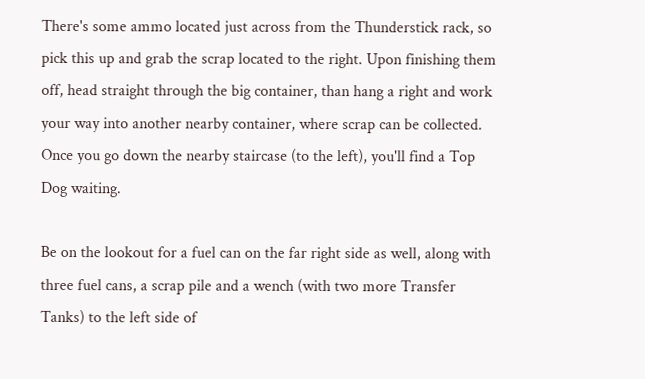There's some ammo located just across from the Thunderstick rack, so pick this up and grab the scrap located to the right. Upon finishing them off, head straight through the big container, than hang a right and work your way into another nearby container, where scrap can be collected. Once you go down the nearby staircase (to the left), you'll find a Top Dog waiting.

Be on the lookout for a fuel can on the far right side as well, along with three fuel cans, a scrap pile and a wench (with two more Transfer Tanks) to the left side of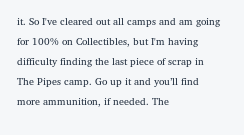it. So I've cleared out all camps and am going for 100% on Collectibles, but I'm having difficulty finding the last piece of scrap in The Pipes camp. Go up it and you’ll find more ammunition, if needed. The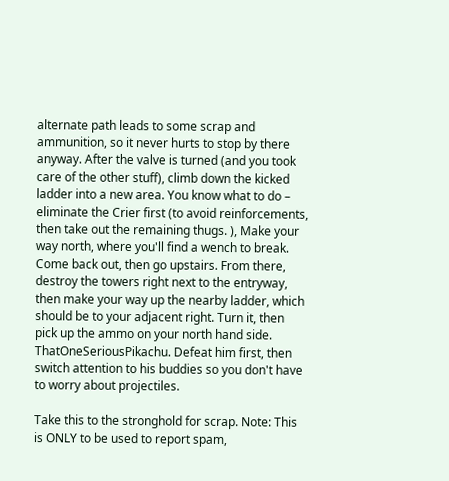alternate path leads to some scrap and ammunition, so it never hurts to stop by there anyway. After the valve is turned (and you took care of the other stuff), climb down the kicked ladder into a new area. You know what to do – eliminate the Crier first (to avoid reinforcements, then take out the remaining thugs. ), Make your way north, where you'll find a wench to break. Come back out, then go upstairs. From there, destroy the towers right next to the entryway, then make your way up the nearby ladder, which should be to your adjacent right. Turn it, then pick up the ammo on your north hand side. ThatOneSeriousPikachu. Defeat him first, then switch attention to his buddies so you don't have to worry about projectiles.

Take this to the stronghold for scrap. Note: This is ONLY to be used to report spam,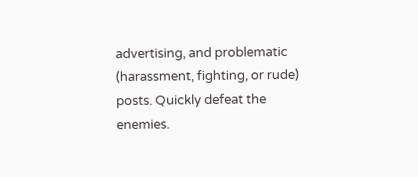advertising, and problematic (harassment, fighting, or rude) posts. Quickly defeat the enemies.